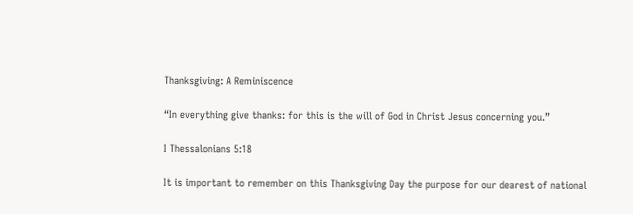Thanksgiving: A Reminiscence

“In everything give thanks: for this is the will of God in Christ Jesus concerning you.”

I Thessalonians 5:18

It is important to remember on this Thanksgiving Day the purpose for our dearest of national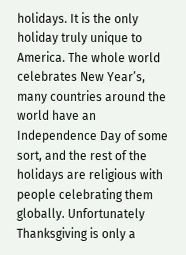holidays. It is the only holiday truly unique to America. The whole world celebrates New Year’s, many countries around the world have an Independence Day of some sort, and the rest of the holidays are religious with people celebrating them globally. Unfortunately Thanksgiving is only a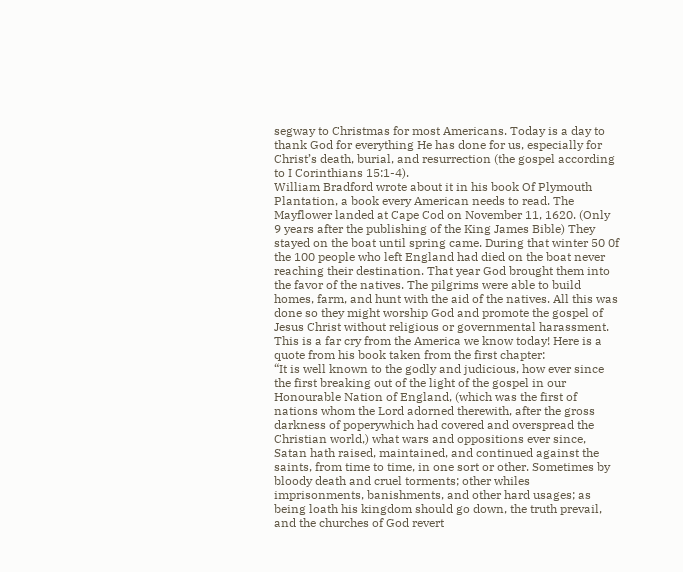segway to Christmas for most Americans. Today is a day to thank God for everything He has done for us, especially for Christ’s death, burial, and resurrection (the gospel according to I Corinthians 15:1-4).
William Bradford wrote about it in his book Of Plymouth Plantation, a book every American needs to read. The Mayflower landed at Cape Cod on November 11, 1620. (Only 9 years after the publishing of the King James Bible) They stayed on the boat until spring came. During that winter 50 0f the 100 people who left England had died on the boat never reaching their destination. That year God brought them into the favor of the natives. The pilgrims were able to build homes, farm, and hunt with the aid of the natives. All this was done so they might worship God and promote the gospel of Jesus Christ without religious or governmental harassment. This is a far cry from the America we know today! Here is a quote from his book taken from the first chapter:
“It is well known to the godly and judicious, how ever since the first breaking out of the light of the gospel in our Honourable Nation of England, (which was the first of nations whom the Lord adorned therewith, after the gross darkness of poperywhich had covered and overspread the Christian world,) what wars and oppositions ever since, Satan hath raised, maintained, and continued against the saints, from time to time, in one sort or other. Sometimes by bloody death and cruel torments; other whiles imprisonments, banishments, and other hard usages; as being loath his kingdom should go down, the truth prevail, and the churches of God revert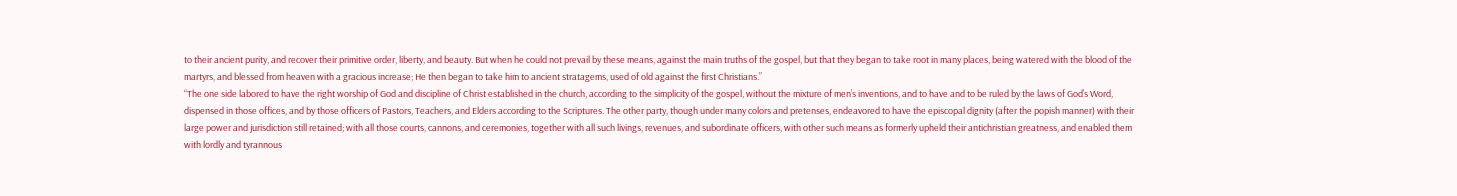to their ancient purity, and recover their primitive order, liberty, and beauty. But when he could not prevail by these means, against the main truths of the gospel, but that they began to take root in many places, being watered with the blood of the martyrs, and blessed from heaven with a gracious increase; He then began to take him to ancient stratagems, used of old against the first Christians.”
“The one side labored to have the right worship of God and discipline of Christ established in the church, according to the simplicity of the gospel, without the mixture of men’s inventions, and to have and to be ruled by the laws of God’s Word, dispensed in those offices, and by those officers of Pastors, Teachers, and Elders according to the Scriptures. The other party, though under many colors and pretenses, endeavored to have the episcopal dignity (after the popish manner) with their large power and jurisdiction still retained; with all those courts, cannons, and ceremonies, together with all such livings, revenues, and subordinate officers, with other such means as formerly upheld their antichristian greatness, and enabled them with lordly and tyrannous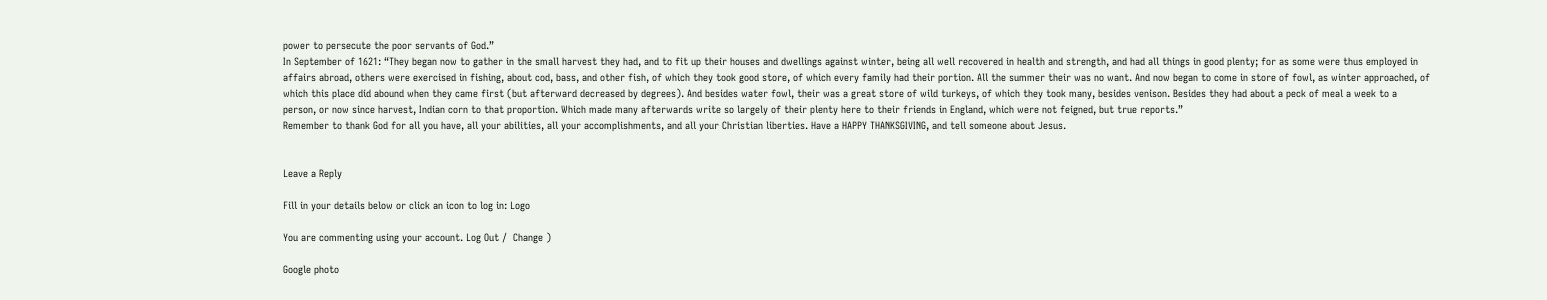power to persecute the poor servants of God.”
In September of 1621: “They began now to gather in the small harvest they had, and to fit up their houses and dwellings against winter, being all well recovered in health and strength, and had all things in good plenty; for as some were thus employed in affairs abroad, others were exercised in fishing, about cod, bass, and other fish, of which they took good store, of which every family had their portion. All the summer their was no want. And now began to come in store of fowl, as winter approached, of which this place did abound when they came first (but afterward decreased by degrees). And besides water fowl, their was a great store of wild turkeys, of which they took many, besides venison. Besides they had about a peck of meal a week to a person, or now since harvest, Indian corn to that proportion. Which made many afterwards write so largely of their plenty here to their friends in England, which were not feigned, but true reports.”
Remember to thank God for all you have, all your abilities, all your accomplishments, and all your Christian liberties. Have a HAPPY THANKSGIVING, and tell someone about Jesus.


Leave a Reply

Fill in your details below or click an icon to log in: Logo

You are commenting using your account. Log Out /  Change )

Google photo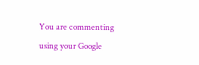You are commenting using your Google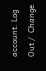account. Log Out /  Change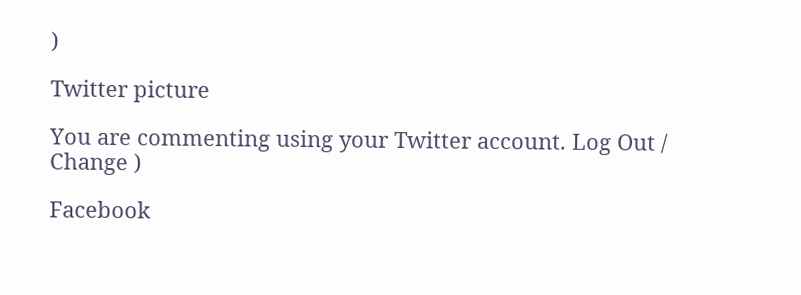)

Twitter picture

You are commenting using your Twitter account. Log Out /  Change )

Facebook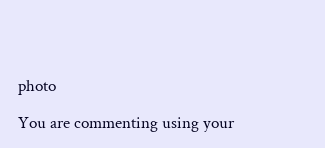photo

You are commenting using your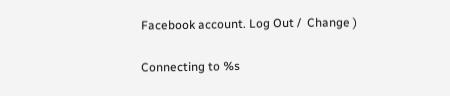Facebook account. Log Out /  Change )

Connecting to %s